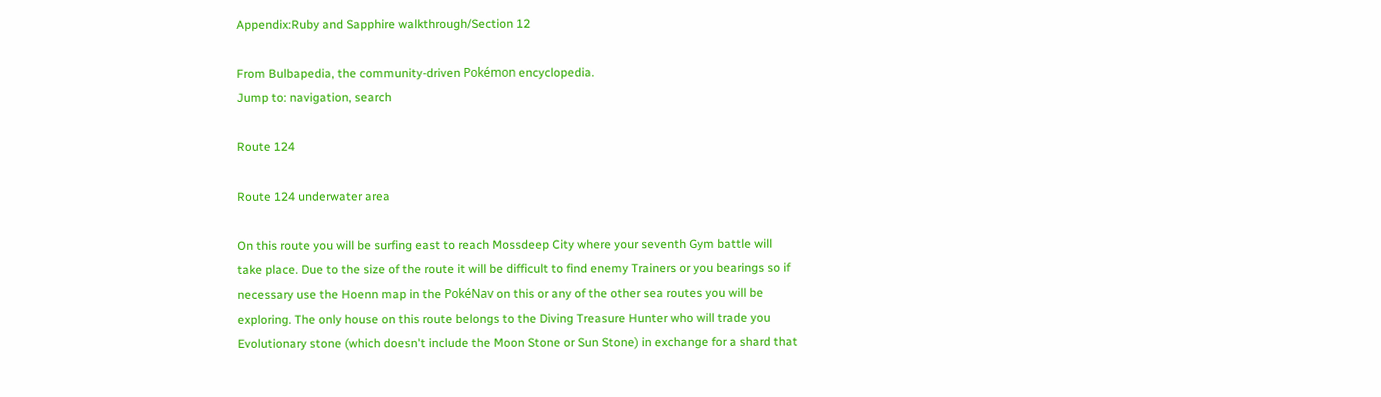Appendix:Ruby and Sapphire walkthrough/Section 12

From Bulbapedia, the community-driven Pokémon encyclopedia.
Jump to: navigation, search

Route 124

Route 124 underwater area

On this route you will be surfing east to reach Mossdeep City where your seventh Gym battle will take place. Due to the size of the route it will be difficult to find enemy Trainers or you bearings so if necessary use the Hoenn map in the PokéNav on this or any of the other sea routes you will be exploring. The only house on this route belongs to the Diving Treasure Hunter who will trade you Evolutionary stone (which doesn't include the Moon Stone or Sun Stone) in exchange for a shard that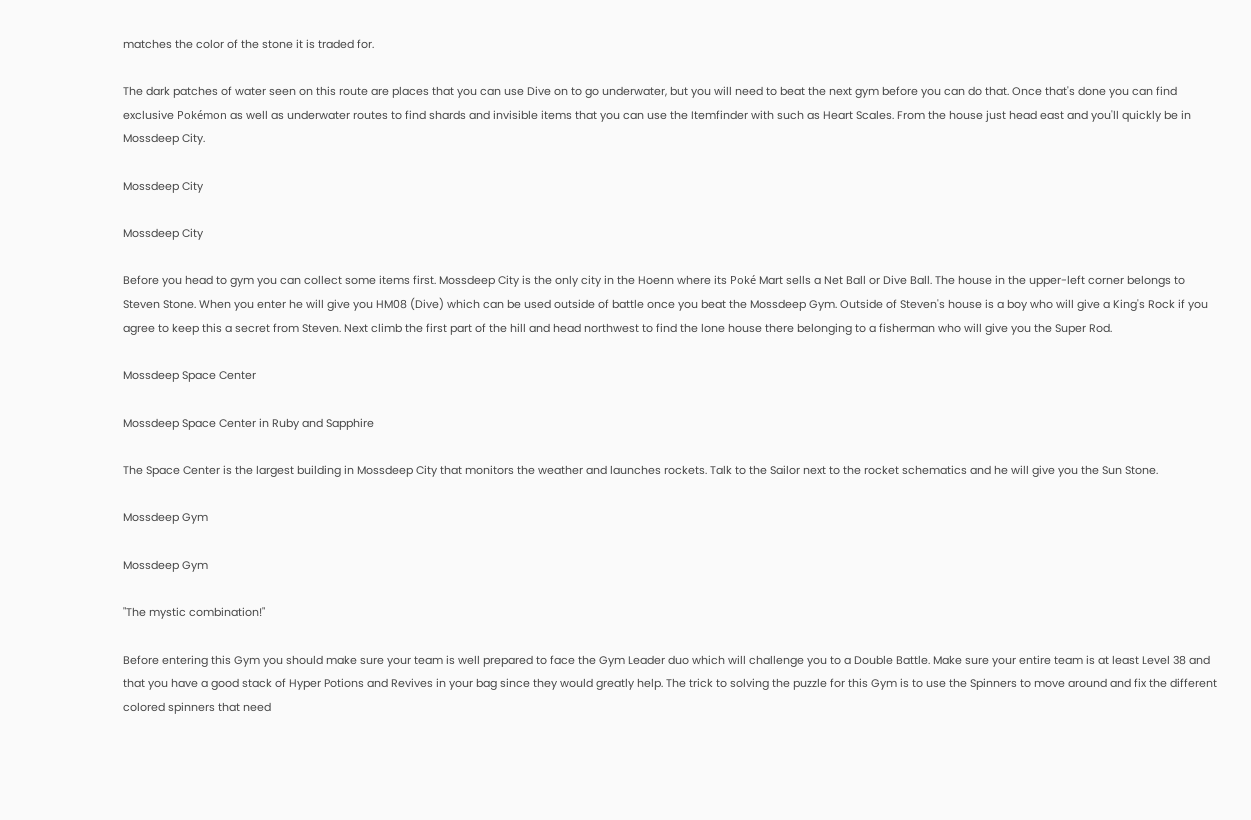matches the color of the stone it is traded for.

The dark patches of water seen on this route are places that you can use Dive on to go underwater, but you will need to beat the next gym before you can do that. Once that's done you can find exclusive Pokémon as well as underwater routes to find shards and invisible items that you can use the Itemfinder with such as Heart Scales. From the house just head east and you'll quickly be in Mossdeep City.

Mossdeep City

Mossdeep City

Before you head to gym you can collect some items first. Mossdeep City is the only city in the Hoenn where its Poké Mart sells a Net Ball or Dive Ball. The house in the upper-left corner belongs to Steven Stone. When you enter he will give you HM08 (Dive) which can be used outside of battle once you beat the Mossdeep Gym. Outside of Steven's house is a boy who will give a King's Rock if you agree to keep this a secret from Steven. Next climb the first part of the hill and head northwest to find the lone house there belonging to a fisherman who will give you the Super Rod.

Mossdeep Space Center

Mossdeep Space Center in Ruby and Sapphire

The Space Center is the largest building in Mossdeep City that monitors the weather and launches rockets. Talk to the Sailor next to the rocket schematics and he will give you the Sun Stone.

Mossdeep Gym

Mossdeep Gym

"The mystic combination!"

Before entering this Gym you should make sure your team is well prepared to face the Gym Leader duo which will challenge you to a Double Battle. Make sure your entire team is at least Level 38 and that you have a good stack of Hyper Potions and Revives in your bag since they would greatly help. The trick to solving the puzzle for this Gym is to use the Spinners to move around and fix the different colored spinners that need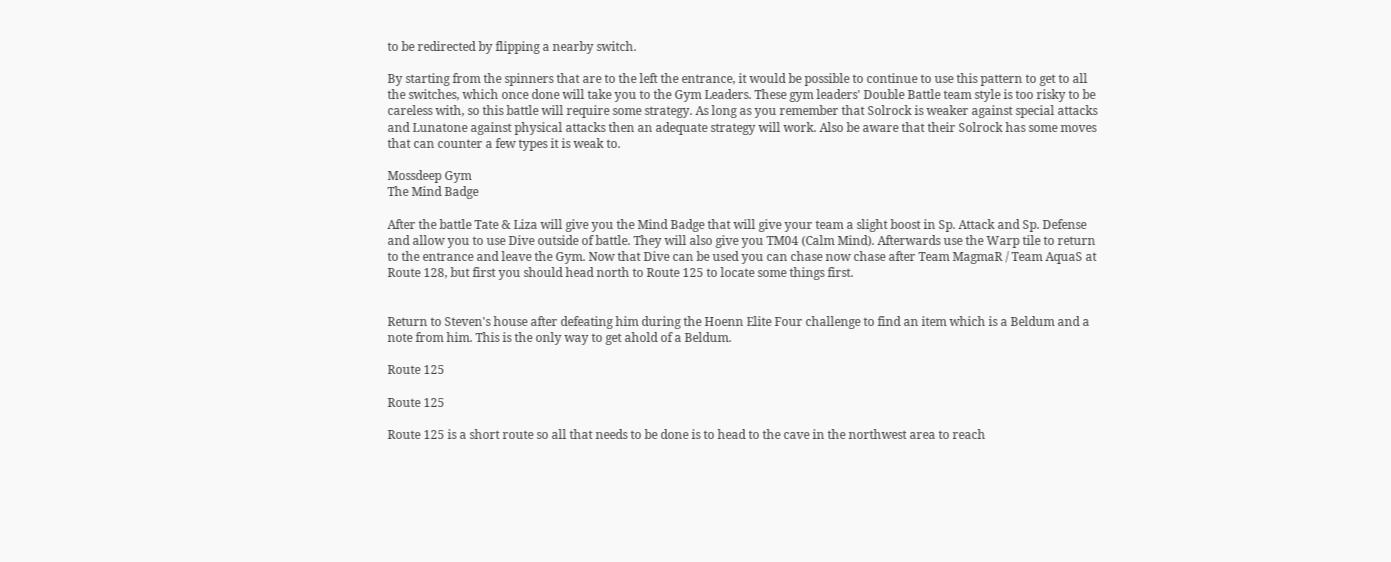to be redirected by flipping a nearby switch.

By starting from the spinners that are to the left the entrance, it would be possible to continue to use this pattern to get to all the switches, which once done will take you to the Gym Leaders. These gym leaders' Double Battle team style is too risky to be careless with, so this battle will require some strategy. As long as you remember that Solrock is weaker against special attacks and Lunatone against physical attacks then an adequate strategy will work. Also be aware that their Solrock has some moves that can counter a few types it is weak to.

Mossdeep Gym
The Mind Badge

After the battle Tate & Liza will give you the Mind Badge that will give your team a slight boost in Sp. Attack and Sp. Defense and allow you to use Dive outside of battle. They will also give you TM04 (Calm Mind). Afterwards use the Warp tile to return to the entrance and leave the Gym. Now that Dive can be used you can chase now chase after Team MagmaR / Team AquaS at Route 128, but first you should head north to Route 125 to locate some things first.


Return to Steven's house after defeating him during the Hoenn Elite Four challenge to find an item which is a Beldum and a note from him. This is the only way to get ahold of a Beldum.

Route 125

Route 125

Route 125 is a short route so all that needs to be done is to head to the cave in the northwest area to reach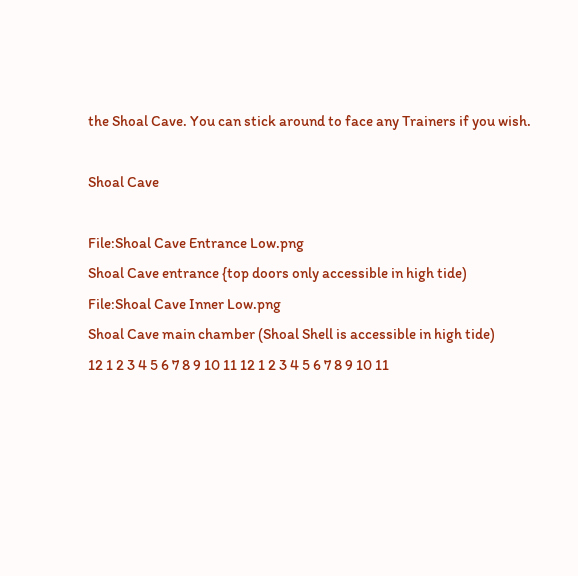the Shoal Cave. You can stick around to face any Trainers if you wish.

Shoal Cave

File:Shoal Cave Entrance Low.png
Shoal Cave entrance {top doors only accessible in high tide)
File:Shoal Cave Inner Low.png
Shoal Cave main chamber (Shoal Shell is accessible in high tide)
12 1 2 3 4 5 6 7 8 9 10 11 12 1 2 3 4 5 6 7 8 9 10 11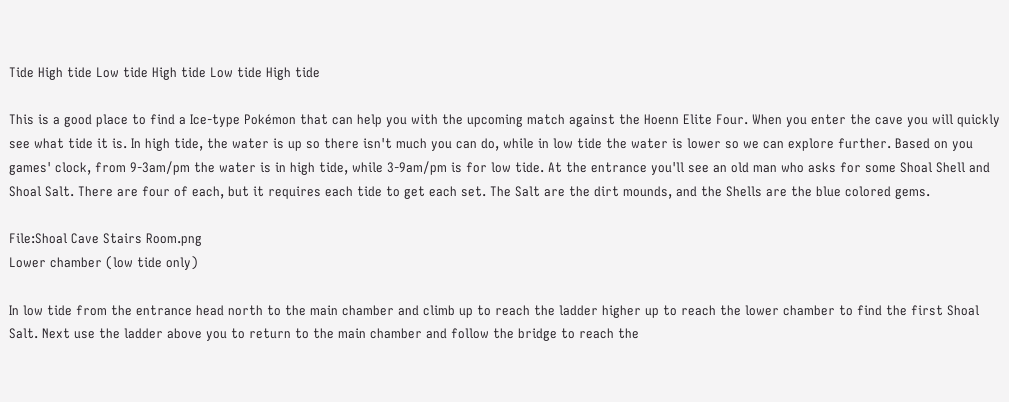Tide High tide Low tide High tide Low tide High tide

This is a good place to find a Ice-type Pokémon that can help you with the upcoming match against the Hoenn Elite Four. When you enter the cave you will quickly see what tide it is. In high tide, the water is up so there isn't much you can do, while in low tide the water is lower so we can explore further. Based on you games' clock, from 9-3am/pm the water is in high tide, while 3-9am/pm is for low tide. At the entrance you'll see an old man who asks for some Shoal Shell and Shoal Salt. There are four of each, but it requires each tide to get each set. The Salt are the dirt mounds, and the Shells are the blue colored gems.

File:Shoal Cave Stairs Room.png
Lower chamber (low tide only)

In low tide from the entrance head north to the main chamber and climb up to reach the ladder higher up to reach the lower chamber to find the first Shoal Salt. Next use the ladder above you to return to the main chamber and follow the bridge to reach the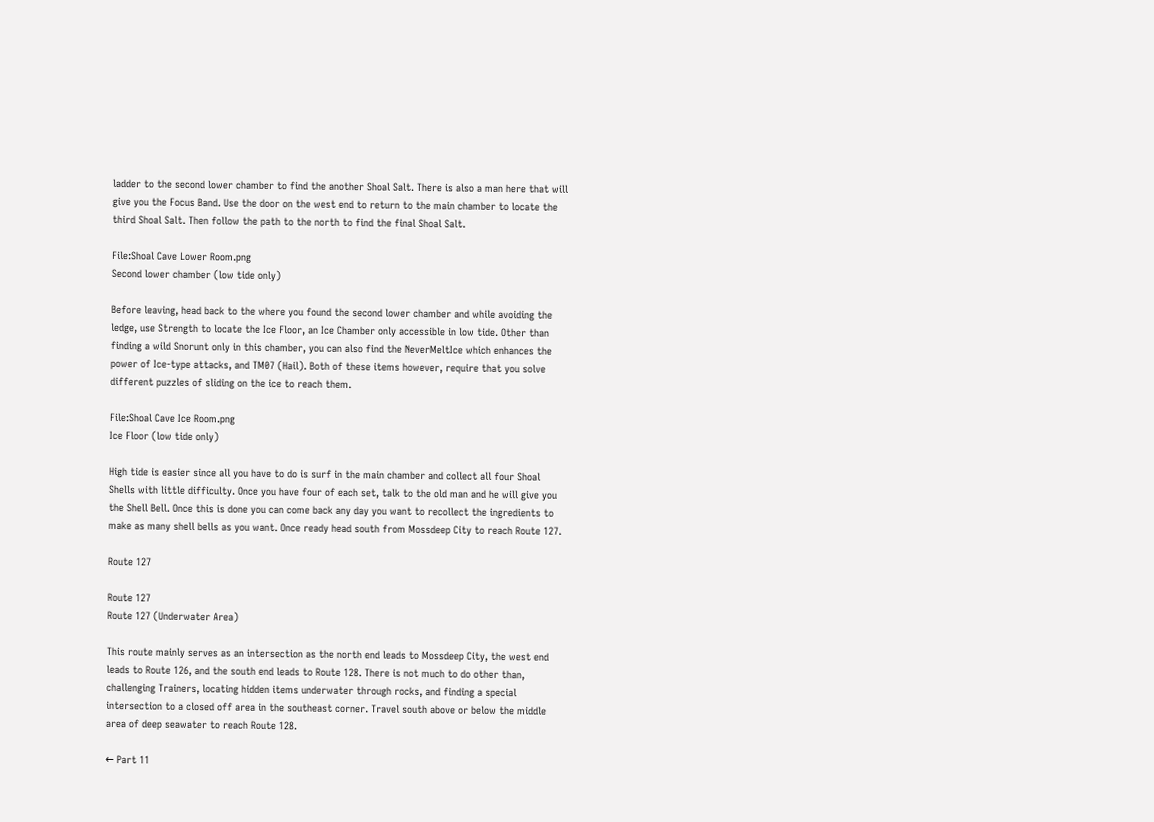ladder to the second lower chamber to find the another Shoal Salt. There is also a man here that will give you the Focus Band. Use the door on the west end to return to the main chamber to locate the third Shoal Salt. Then follow the path to the north to find the final Shoal Salt.

File:Shoal Cave Lower Room.png
Second lower chamber (low tide only)

Before leaving, head back to the where you found the second lower chamber and while avoiding the ledge, use Strength to locate the Ice Floor, an Ice Chamber only accessible in low tide. Other than finding a wild Snorunt only in this chamber, you can also find the NeverMeltIce which enhances the power of Ice-type attacks, and TM07 (Hail). Both of these items however, require that you solve different puzzles of sliding on the ice to reach them.

File:Shoal Cave Ice Room.png
Ice Floor (low tide only)

High tide is easier since all you have to do is surf in the main chamber and collect all four Shoal Shells with little difficulty. Once you have four of each set, talk to the old man and he will give you the Shell Bell. Once this is done you can come back any day you want to recollect the ingredients to make as many shell bells as you want. Once ready head south from Mossdeep City to reach Route 127.

Route 127

Route 127
Route 127 (Underwater Area)

This route mainly serves as an intersection as the north end leads to Mossdeep City, the west end leads to Route 126, and the south end leads to Route 128. There is not much to do other than, challenging Trainers, locating hidden items underwater through rocks, and finding a special intersection to a closed off area in the southeast corner. Travel south above or below the middle area of deep seawater to reach Route 128.

← Part 11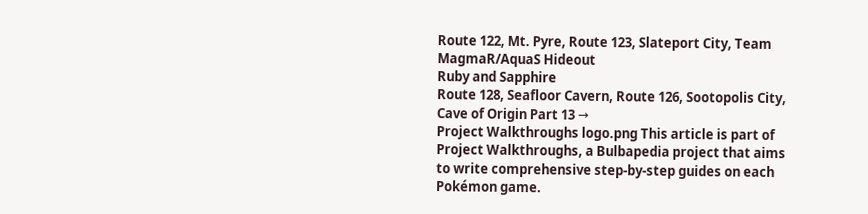Route 122, Mt. Pyre, Route 123, Slateport City, Team MagmaR/AquaS Hideout
Ruby and Sapphire
Route 128, Seafloor Cavern, Route 126, Sootopolis City, Cave of Origin Part 13 →
Project Walkthroughs logo.png This article is part of Project Walkthroughs, a Bulbapedia project that aims to write comprehensive step-by-step guides on each Pokémon game.